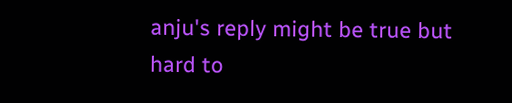anju's reply might be true but hard to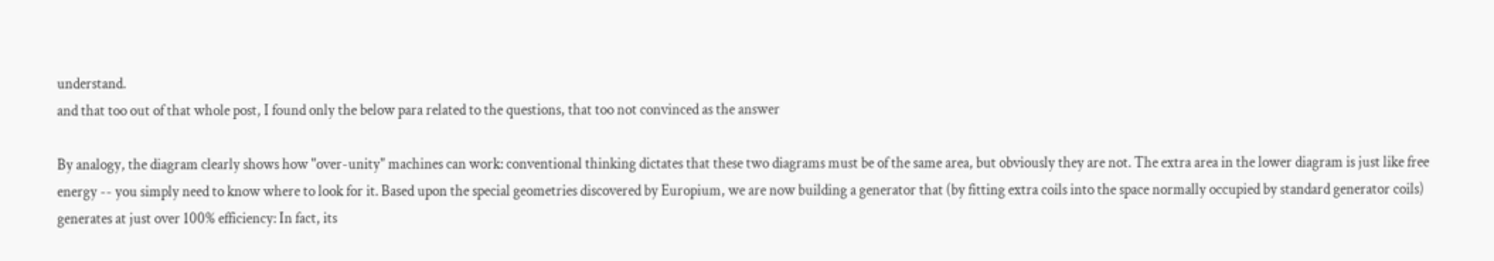understand.
and that too out of that whole post, I found only the below para related to the questions, that too not convinced as the answer

By analogy, the diagram clearly shows how "over-unity" machines can work: conventional thinking dictates that these two diagrams must be of the same area, but obviously they are not. The extra area in the lower diagram is just like free energy -- you simply need to know where to look for it. Based upon the special geometries discovered by Europium, we are now building a generator that (by fitting extra coils into the space normally occupied by standard generator coils) generates at just over 100% efficiency: In fact, its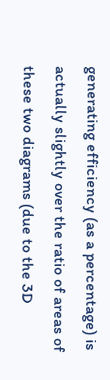generating efficiency (as a percentage) is actually slightly over the ratio of areas of these two diagrams (due to the 3D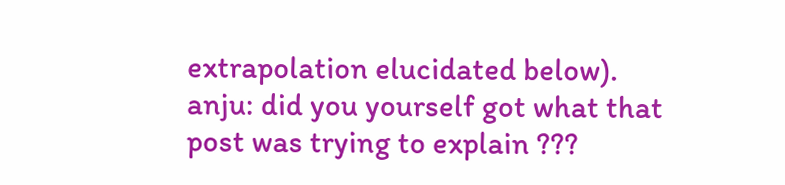extrapolation elucidated below).
anju: did you yourself got what that post was trying to explain ???